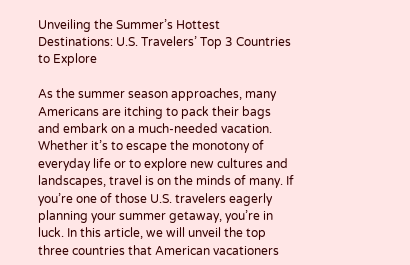Unveiling the Summer’s Hottest Destinations: U.S. Travelers’ Top 3 Countries to Explore

As the summer season approaches, many Americans are itching to pack their bags and embark on a much-needed vacation. Whether it’s to escape the monotony of everyday life or to explore new cultures and landscapes, travel is on the minds of many. If you’re one of those U.S. travelers eagerly planning your summer getaway, you’re in luck. In this article, we will unveil the top three countries that American vacationers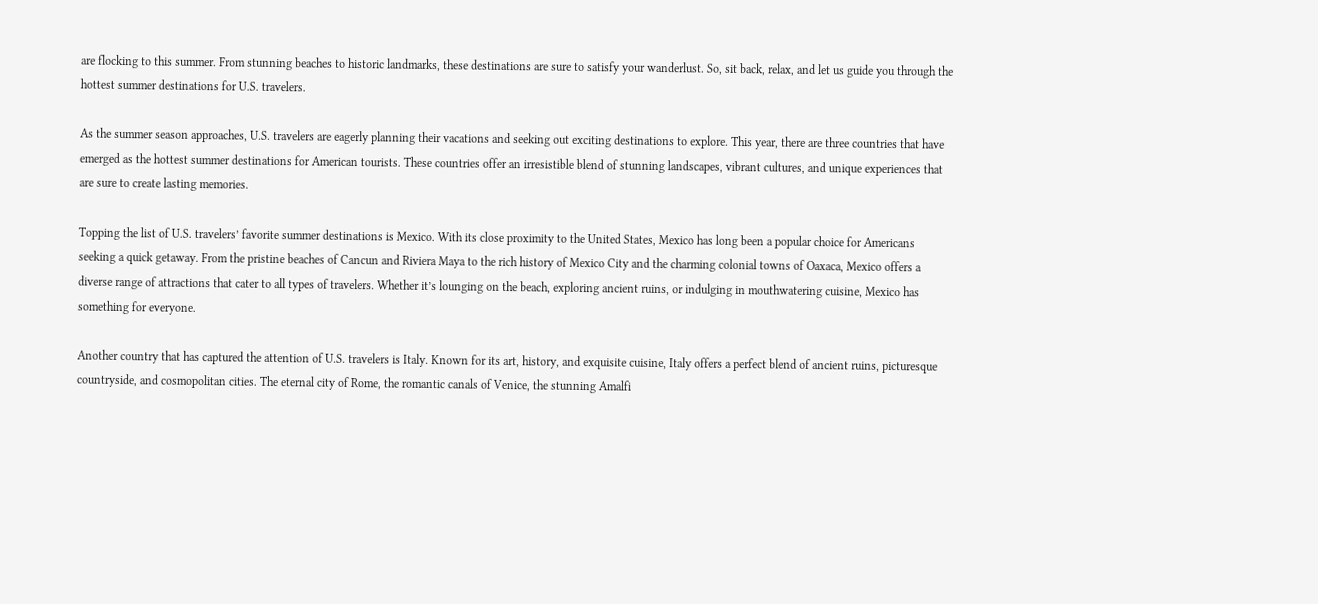are flocking to this summer. From stunning beaches to historic landmarks, these destinations are sure to satisfy your wanderlust. So, sit back, relax, and let us guide you through the hottest summer destinations for U.S. travelers.

As the summer season approaches, U.S. travelers are eagerly planning their vacations and seeking out exciting destinations to explore. This year, there are three countries that have emerged as the hottest summer destinations for American tourists. These countries offer an irresistible blend of stunning landscapes, vibrant cultures, and unique experiences that are sure to create lasting memories.

Topping the list of U.S. travelers’ favorite summer destinations is Mexico. With its close proximity to the United States, Mexico has long been a popular choice for Americans seeking a quick getaway. From the pristine beaches of Cancun and Riviera Maya to the rich history of Mexico City and the charming colonial towns of Oaxaca, Mexico offers a diverse range of attractions that cater to all types of travelers. Whether it’s lounging on the beach, exploring ancient ruins, or indulging in mouthwatering cuisine, Mexico has something for everyone.

Another country that has captured the attention of U.S. travelers is Italy. Known for its art, history, and exquisite cuisine, Italy offers a perfect blend of ancient ruins, picturesque countryside, and cosmopolitan cities. The eternal city of Rome, the romantic canals of Venice, the stunning Amalfi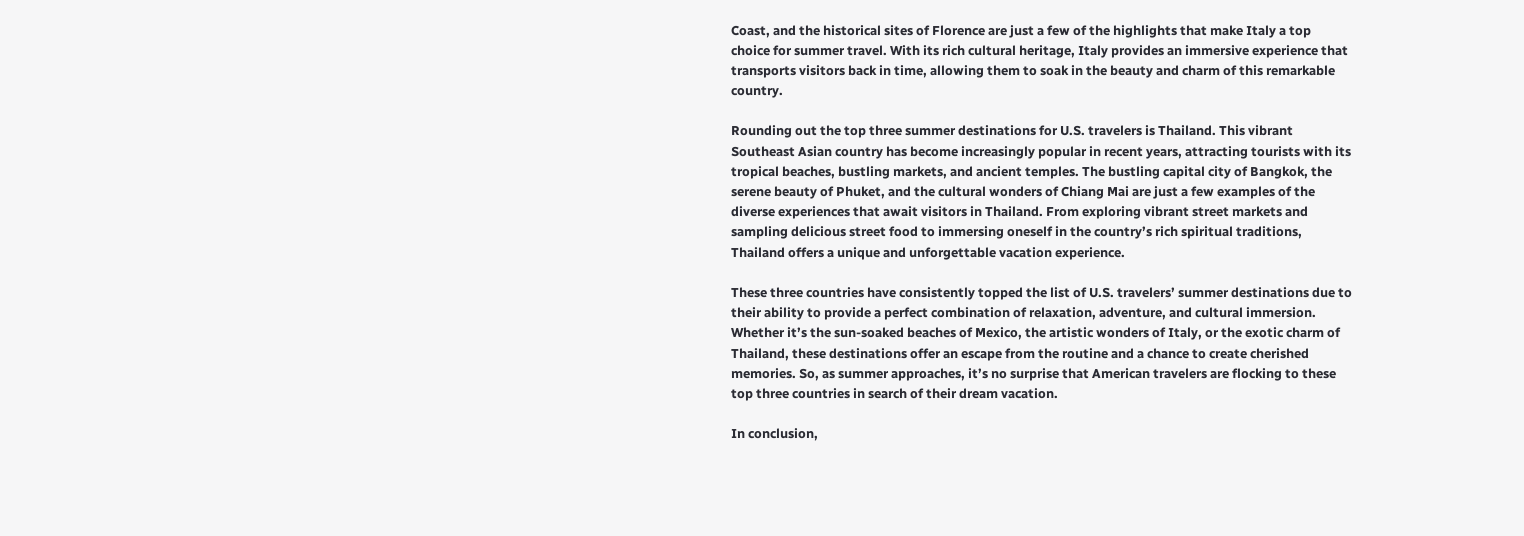Coast, and the historical sites of Florence are just a few of the highlights that make Italy a top choice for summer travel. With its rich cultural heritage, Italy provides an immersive experience that transports visitors back in time, allowing them to soak in the beauty and charm of this remarkable country.

Rounding out the top three summer destinations for U.S. travelers is Thailand. This vibrant Southeast Asian country has become increasingly popular in recent years, attracting tourists with its tropical beaches, bustling markets, and ancient temples. The bustling capital city of Bangkok, the serene beauty of Phuket, and the cultural wonders of Chiang Mai are just a few examples of the diverse experiences that await visitors in Thailand. From exploring vibrant street markets and sampling delicious street food to immersing oneself in the country’s rich spiritual traditions, Thailand offers a unique and unforgettable vacation experience.

These three countries have consistently topped the list of U.S. travelers’ summer destinations due to their ability to provide a perfect combination of relaxation, adventure, and cultural immersion. Whether it’s the sun-soaked beaches of Mexico, the artistic wonders of Italy, or the exotic charm of Thailand, these destinations offer an escape from the routine and a chance to create cherished memories. So, as summer approaches, it’s no surprise that American travelers are flocking to these top three countries in search of their dream vacation.

In conclusion,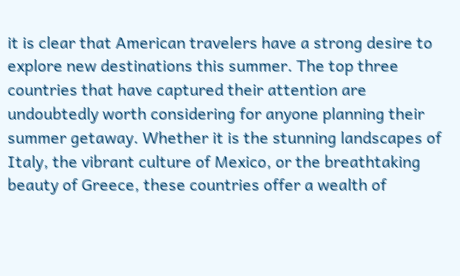it is clear that American travelers have a strong desire to explore new destinations this summer. The top three countries that have captured their attention are undoubtedly worth considering for anyone planning their summer getaway. Whether it is the stunning landscapes of Italy, the vibrant culture of Mexico, or the breathtaking beauty of Greece, these countries offer a wealth of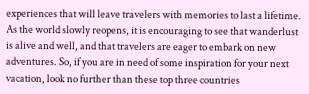experiences that will leave travelers with memories to last a lifetime. As the world slowly reopens, it is encouraging to see that wanderlust is alive and well, and that travelers are eager to embark on new adventures. So, if you are in need of some inspiration for your next vacation, look no further than these top three countries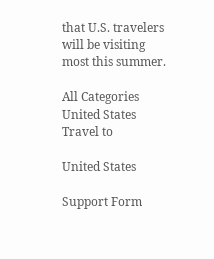that U.S. travelers will be visiting most this summer.

All Categories
United States
Travel to

United States

Support Form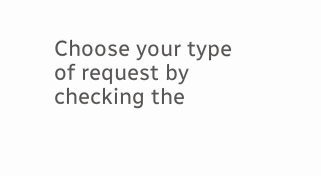Choose your type of request by checking the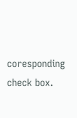coresponding check box.